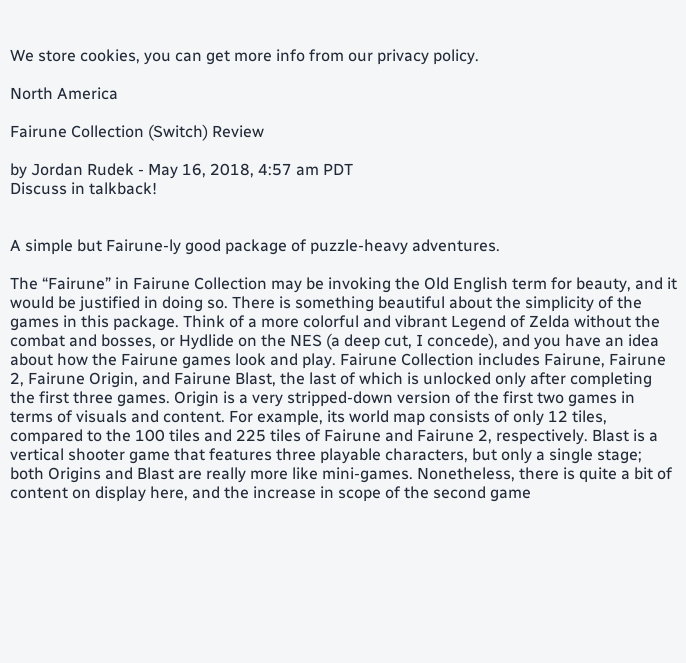We store cookies, you can get more info from our privacy policy.

North America

Fairune Collection (Switch) Review

by Jordan Rudek - May 16, 2018, 4:57 am PDT
Discuss in talkback!


A simple but Fairune-ly good package of puzzle-heavy adventures.

The “Fairune” in Fairune Collection may be invoking the Old English term for beauty, and it would be justified in doing so. There is something beautiful about the simplicity of the games in this package. Think of a more colorful and vibrant Legend of Zelda without the combat and bosses, or Hydlide on the NES (a deep cut, I concede), and you have an idea about how the Fairune games look and play. Fairune Collection includes Fairune, Fairune 2, Fairune Origin, and Fairune Blast, the last of which is unlocked only after completing the first three games. Origin is a very stripped-down version of the first two games in terms of visuals and content. For example, its world map consists of only 12 tiles, compared to the 100 tiles and 225 tiles of Fairune and Fairune 2, respectively. Blast is a vertical shooter game that features three playable characters, but only a single stage; both Origins and Blast are really more like mini-games. Nonetheless, there is quite a bit of content on display here, and the increase in scope of the second game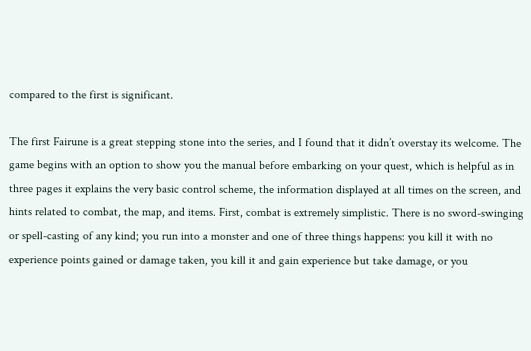compared to the first is significant.

The first Fairune is a great stepping stone into the series, and I found that it didn’t overstay its welcome. The game begins with an option to show you the manual before embarking on your quest, which is helpful as in three pages it explains the very basic control scheme, the information displayed at all times on the screen, and hints related to combat, the map, and items. First, combat is extremely simplistic. There is no sword-swinging or spell-casting of any kind; you run into a monster and one of three things happens: you kill it with no experience points gained or damage taken, you kill it and gain experience but take damage, or you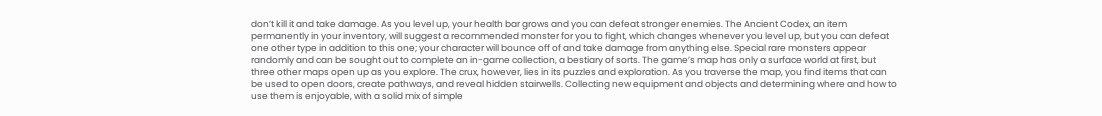don’t kill it and take damage. As you level up, your health bar grows and you can defeat stronger enemies. The Ancient Codex, an item permanently in your inventory, will suggest a recommended monster for you to fight, which changes whenever you level up, but you can defeat one other type in addition to this one; your character will bounce off of and take damage from anything else. Special rare monsters appear randomly and can be sought out to complete an in-game collection, a bestiary of sorts. The game’s map has only a surface world at first, but three other maps open up as you explore. The crux, however, lies in its puzzles and exploration. As you traverse the map, you find items that can be used to open doors, create pathways, and reveal hidden stairwells. Collecting new equipment and objects and determining where and how to use them is enjoyable, with a solid mix of simple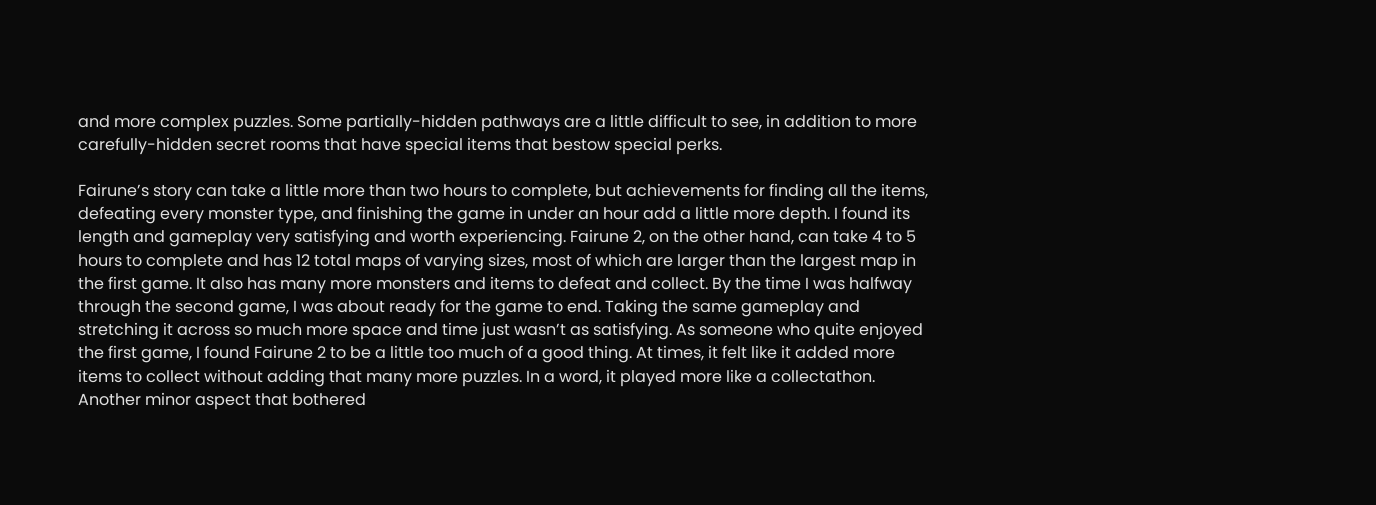and more complex puzzles. Some partially-hidden pathways are a little difficult to see, in addition to more carefully-hidden secret rooms that have special items that bestow special perks.

Fairune’s story can take a little more than two hours to complete, but achievements for finding all the items, defeating every monster type, and finishing the game in under an hour add a little more depth. I found its length and gameplay very satisfying and worth experiencing. Fairune 2, on the other hand, can take 4 to 5 hours to complete and has 12 total maps of varying sizes, most of which are larger than the largest map in the first game. It also has many more monsters and items to defeat and collect. By the time I was halfway through the second game, I was about ready for the game to end. Taking the same gameplay and stretching it across so much more space and time just wasn’t as satisfying. As someone who quite enjoyed the first game, I found Fairune 2 to be a little too much of a good thing. At times, it felt like it added more items to collect without adding that many more puzzles. In a word, it played more like a collectathon. Another minor aspect that bothered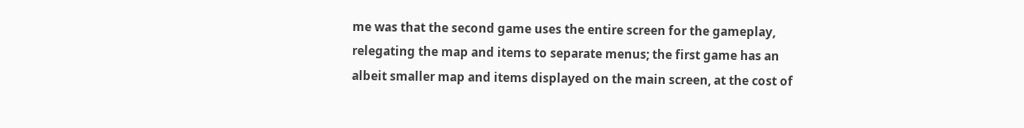me was that the second game uses the entire screen for the gameplay, relegating the map and items to separate menus; the first game has an albeit smaller map and items displayed on the main screen, at the cost of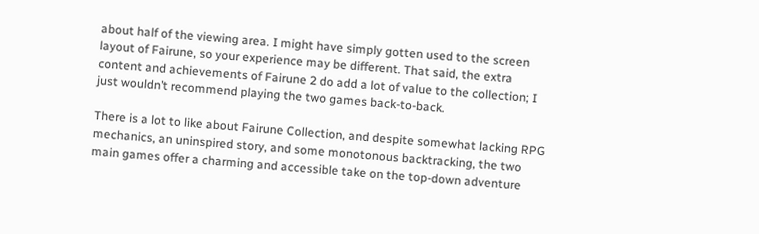about half of the viewing area. I might have simply gotten used to the screen layout of Fairune, so your experience may be different. That said, the extra content and achievements of Fairune 2 do add a lot of value to the collection; I just wouldn’t recommend playing the two games back-to-back.

There is a lot to like about Fairune Collection, and despite somewhat lacking RPG mechanics, an uninspired story, and some monotonous backtracking, the two main games offer a charming and accessible take on the top-down adventure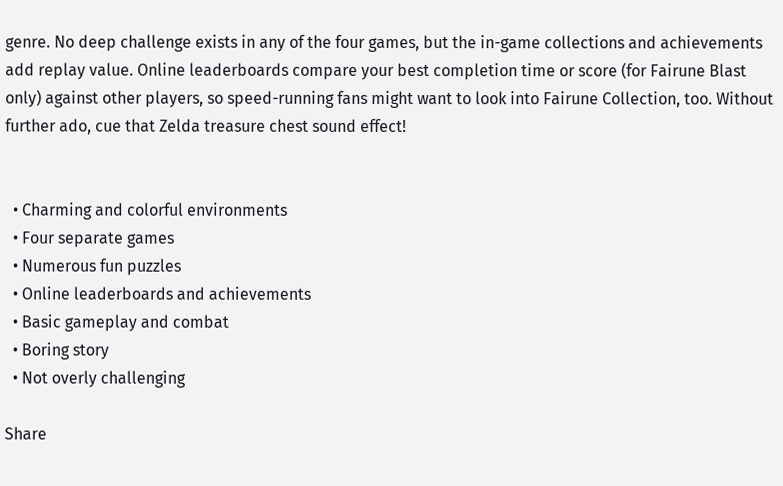genre. No deep challenge exists in any of the four games, but the in-game collections and achievements add replay value. Online leaderboards compare your best completion time or score (for Fairune Blast only) against other players, so speed-running fans might want to look into Fairune Collection, too. Without further ado, cue that Zelda treasure chest sound effect!


  • Charming and colorful environments
  • Four separate games
  • Numerous fun puzzles
  • Online leaderboards and achievements
  • Basic gameplay and combat
  • Boring story
  • Not overly challenging

Share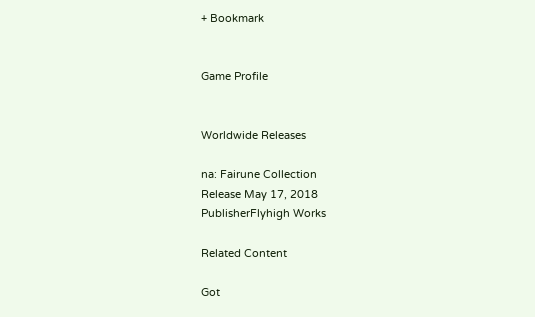+ Bookmark


Game Profile


Worldwide Releases

na: Fairune Collection
Release May 17, 2018
PublisherFlyhigh Works

Related Content

Got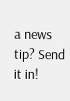a news tip? Send it in!